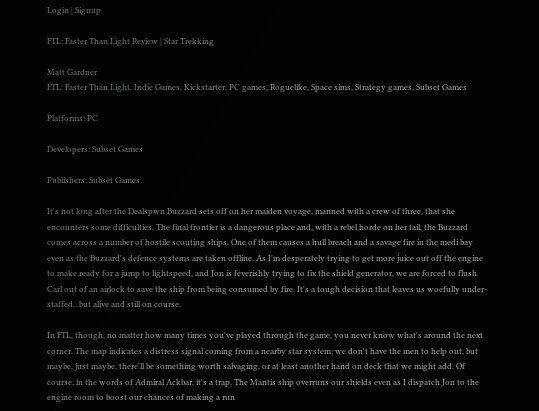Login | Signup

FTL: Faster Than Light Review | Star Trekking

Matt Gardner
FTL: Faster Than Light, Indie Games, Kickstarter, PC games, Roguelike, Space sims, Strategy games, Subset Games

Platforms: PC

Developers: Subset Games

Publishers: Subset Games

It's not long after the Dealspwn Buzzard sets off on her maiden voyage, manned with a crew of three, that she encounters some difficulties. The final frontier is a dangerous place and, with a rebel horde on her tail, the Buzzard comes across a number of hostile scouting ships. One of them causes a hull breach and a savage fire in the medi bay even as the Buzzard's defence systems are taken offline. As I'm desperately trying to get more juice out off the engine to make ready for a jump to lightspeed, and Jon is feverishly trying to fix the shield generator, we are forced to flush Carl out of an airlock to save the ship from being consumed by fire. It's a tough decision that leaves us woefully under-staffed...but alive and still on course.

In FTL, though, no matter how many times you've played through the game, you never know what's around the next corner. The map indicates a distress signal coming from a nearby star system; we don't have the men to help out, but maybe, just maybe, there'll be something worth salvaging, or at least another hand on deck that we might add. Of course, in the words of Admiral Ackbar, it's a trap. The Mantis ship overruns our shields even as I dispatch Jon to the engine room to boost our chances of making a run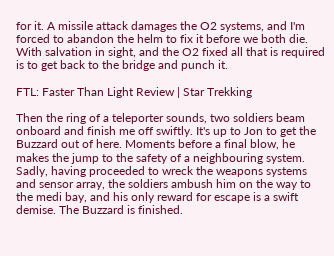for it. A missile attack damages the O2 systems, and I'm forced to abandon the helm to fix it before we both die. With salvation in sight, and the O2 fixed all that is required is to get back to the bridge and punch it.

FTL: Faster Than Light Review | Star Trekking

Then the ring of a teleporter sounds, two soldiers beam onboard and finish me off swiftly. It's up to Jon to get the Buzzard out of here. Moments before a final blow, he makes the jump to the safety of a neighbouring system. Sadly, having proceeded to wreck the weapons systems and sensor array, the soldiers ambush him on the way to the medi bay, and his only reward for escape is a swift demise. The Buzzard is finished.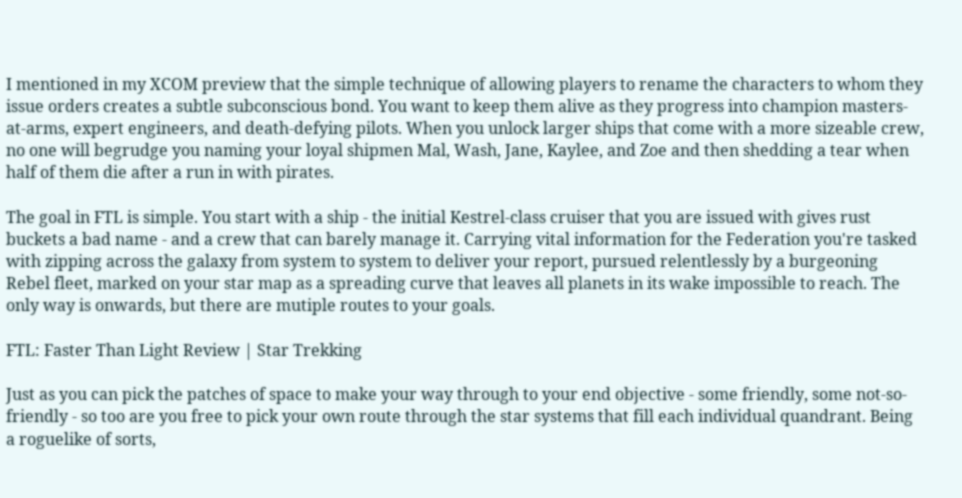I mentioned in my XCOM preview that the simple technique of allowing players to rename the characters to whom they issue orders creates a subtle subconscious bond. You want to keep them alive as they progress into champion masters-at-arms, expert engineers, and death-defying pilots. When you unlock larger ships that come with a more sizeable crew, no one will begrudge you naming your loyal shipmen Mal, Wash, Jane, Kaylee, and Zoe and then shedding a tear when half of them die after a run in with pirates.

The goal in FTL is simple. You start with a ship - the initial Kestrel-class cruiser that you are issued with gives rust buckets a bad name - and a crew that can barely manage it. Carrying vital information for the Federation you're tasked with zipping across the galaxy from system to system to deliver your report, pursued relentlessly by a burgeoning Rebel fleet, marked on your star map as a spreading curve that leaves all planets in its wake impossible to reach. The only way is onwards, but there are mutiple routes to your goals.

FTL: Faster Than Light Review | Star Trekking

Just as you can pick the patches of space to make your way through to your end objective - some friendly, some not-so-friendly - so too are you free to pick your own route through the star systems that fill each individual quandrant. Being a roguelike of sorts,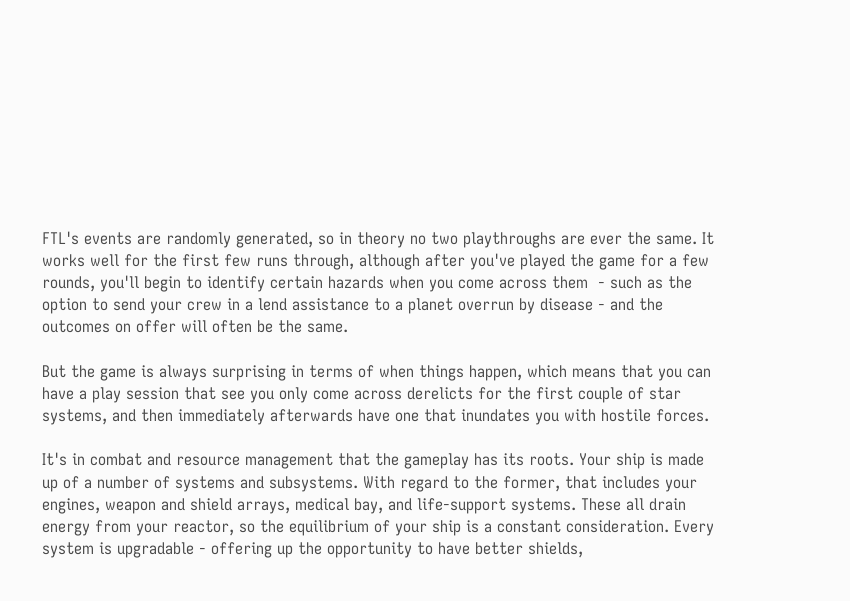FTL's events are randomly generated, so in theory no two playthroughs are ever the same. It works well for the first few runs through, although after you've played the game for a few rounds, you'll begin to identify certain hazards when you come across them  - such as the option to send your crew in a lend assistance to a planet overrun by disease - and the outcomes on offer will often be the same.

But the game is always surprising in terms of when things happen, which means that you can have a play session that see you only come across derelicts for the first couple of star systems, and then immediately afterwards have one that inundates you with hostile forces.

It's in combat and resource management that the gameplay has its roots. Your ship is made up of a number of systems and subsystems. With regard to the former, that includes your engines, weapon and shield arrays, medical bay, and life-support systems. These all drain energy from your reactor, so the equilibrium of your ship is a constant consideration. Every system is upgradable - offering up the opportunity to have better shields,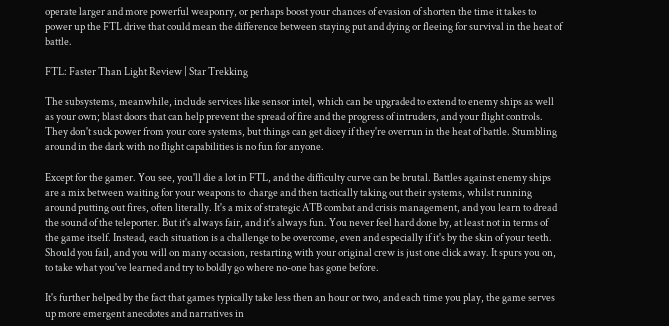operate larger and more powerful weaponry, or perhaps boost your chances of evasion of shorten the time it takes to power up the FTL drive that could mean the difference between staying put and dying or fleeing for survival in the heat of battle.

FTL: Faster Than Light Review | Star Trekking

The subsystems, meanwhile, include services like sensor intel, which can be upgraded to extend to enemy ships as well as your own; blast doors that can help prevent the spread of fire and the progress of intruders, and your flight controls. They don't suck power from your core systems, but things can get dicey if they're overrun in the heat of battle. Stumbling around in the dark with no flight capabilities is no fun for anyone.

Except for the gamer. You see, you'll die a lot in FTL, and the difficulty curve can be brutal. Battles against enemy ships are a mix between waiting for your weapons to  charge and then tactically taking out their systems, whilst running around putting out fires, often literally. It's a mix of strategic ATB combat and crisis management, and you learn to dread the sound of the teleporter. But it's always fair, and it's always fun. You never feel hard done by, at least not in terms of the game itself. Instead, each situation is a challenge to be overcome, even and especially if it's by the skin of your teeth. Should you fail, and you will on many occasion, restarting with your original crew is just one click away. It spurs you on, to take what you've learned and try to boldly go where no-one has gone before.

It's further helped by the fact that games typically take less then an hour or two, and each time you play, the game serves up more emergent anecdotes and narratives in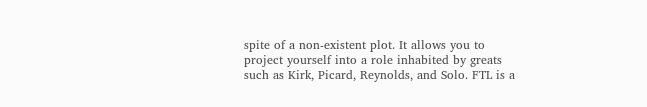spite of a non-existent plot. It allows you to project yourself into a role inhabited by greats such as Kirk, Picard, Reynolds, and Solo. FTL is a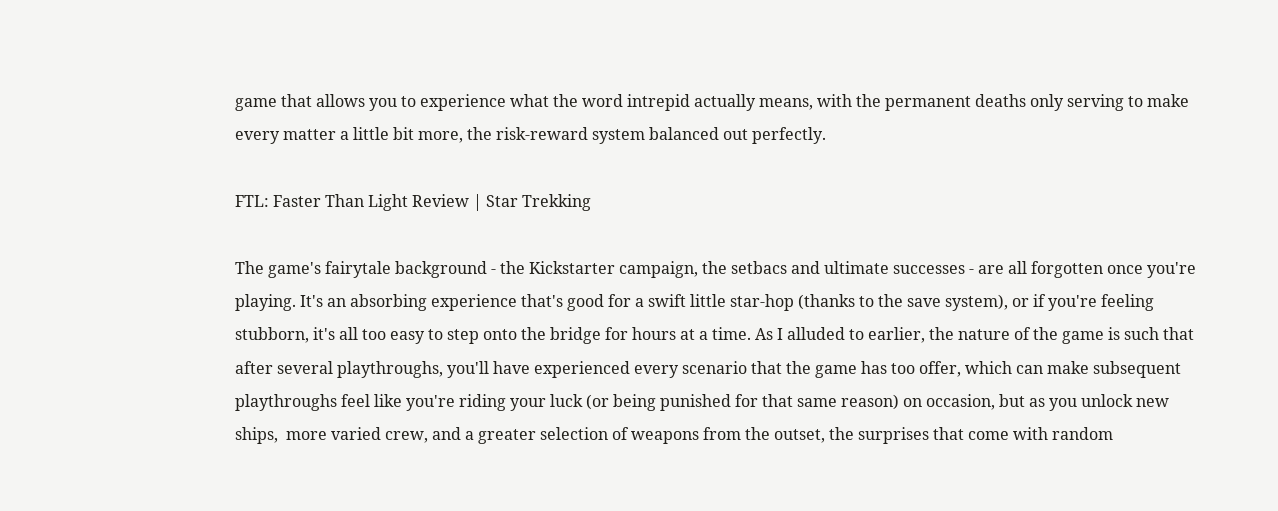game that allows you to experience what the word intrepid actually means, with the permanent deaths only serving to make every matter a little bit more, the risk-reward system balanced out perfectly.

FTL: Faster Than Light Review | Star Trekking

The game's fairytale background - the Kickstarter campaign, the setbacs and ultimate successes - are all forgotten once you're playing. It's an absorbing experience that's good for a swift little star-hop (thanks to the save system), or if you're feeling stubborn, it's all too easy to step onto the bridge for hours at a time. As I alluded to earlier, the nature of the game is such that after several playthroughs, you'll have experienced every scenario that the game has too offer, which can make subsequent playthroughs feel like you're riding your luck (or being punished for that same reason) on occasion, but as you unlock new ships,  more varied crew, and a greater selection of weapons from the outset, the surprises that come with random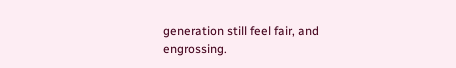generation still feel fair, and engrossing.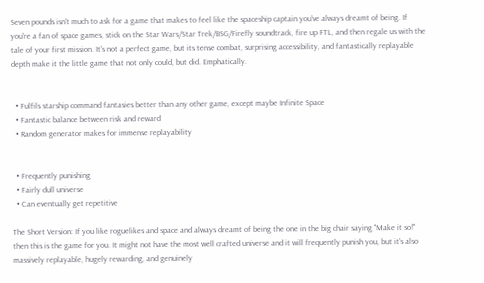Seven pounds isn't much to ask for a game that makes to feel like the spaceship captain you've always dreamt of being. If you're a fan of space games, stick on the Star Wars/Star Trek/BSG/Firefly soundtrack, fire up FTL, and then regale us with the tale of your first mission. It's not a perfect game, but its tense combat, surprising accessibility, and fantastically replayable depth make it the little game that not only could, but did. Emphatically.


  • Fulfils starship command fantasies better than any other game, except maybe Infinite Space
  • Fantastic balance between risk and reward
  • Random generator makes for immense replayability


  • Frequently punishing
  • Fairly dull universe
  • Can eventually get repetitive

The Short Version: If you like roguelikes and space and always dreamt of being the one in the big chair saying "Make it so!" then this is the game for you. It might not have the most well crafted universe and it will frequently punish you, but it's also massively replayable, hugely rewarding, and genuinely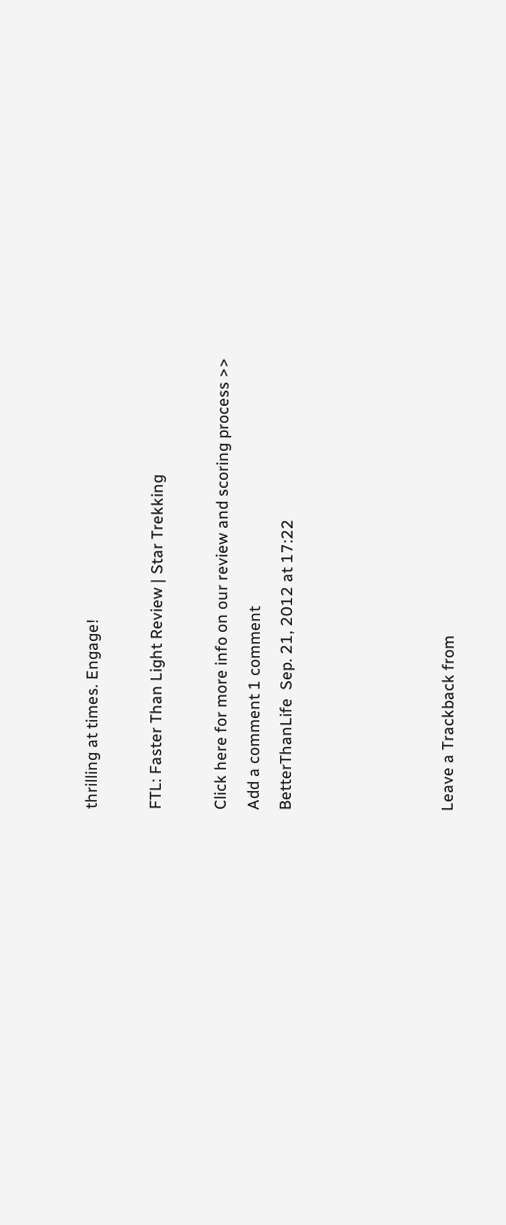thrilling at times. Engage!

FTL: Faster Than Light Review | Star Trekking

Click here for more info on our review and scoring process >>
Add a comment 1 comment
BetterThanLife  Sep. 21, 2012 at 17:22




Leave a Trackback from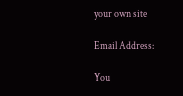your own site

Email Address:

You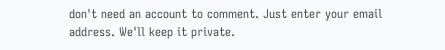don't need an account to comment. Just enter your email address. We'll keep it private.